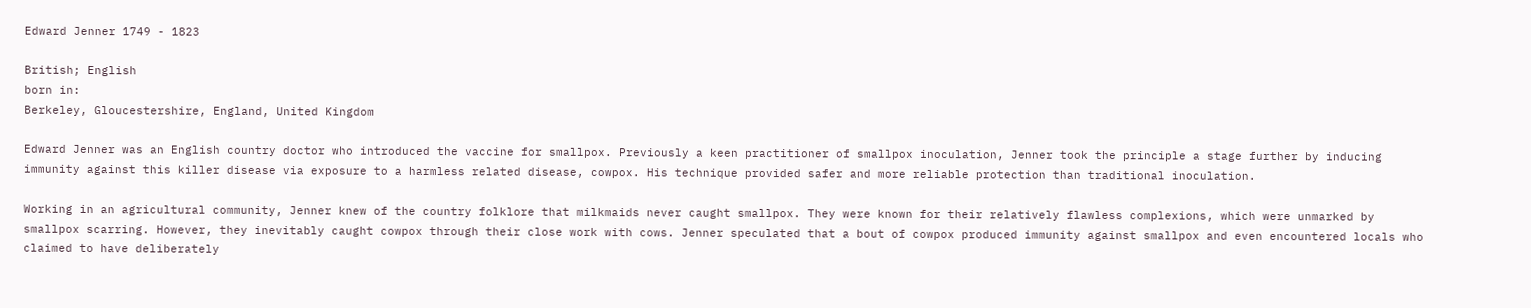Edward Jenner 1749 - 1823

British; English
born in:
Berkeley, Gloucestershire, England, United Kingdom

Edward Jenner was an English country doctor who introduced the vaccine for smallpox. Previously a keen practitioner of smallpox inoculation, Jenner took the principle a stage further by inducing immunity against this killer disease via exposure to a harmless related disease, cowpox. His technique provided safer and more reliable protection than traditional inoculation.

Working in an agricultural community, Jenner knew of the country folklore that milkmaids never caught smallpox. They were known for their relatively flawless complexions, which were unmarked by smallpox scarring. However, they inevitably caught cowpox through their close work with cows. Jenner speculated that a bout of cowpox produced immunity against smallpox and even encountered locals who claimed to have deliberately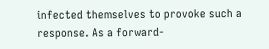infected themselves to provoke such a response. As a forward-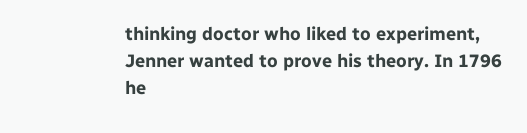thinking doctor who liked to experiment, Jenner wanted to prove his theory. In 1796 he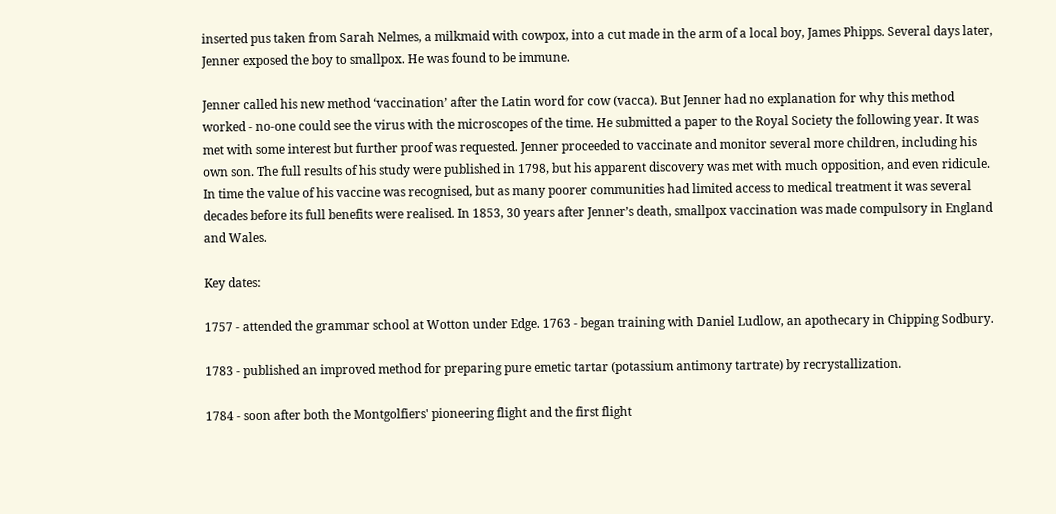inserted pus taken from Sarah Nelmes, a milkmaid with cowpox, into a cut made in the arm of a local boy, James Phipps. Several days later, Jenner exposed the boy to smallpox. He was found to be immune.

Jenner called his new method ‘vaccination’ after the Latin word for cow (vacca). But Jenner had no explanation for why this method worked - no-one could see the virus with the microscopes of the time. He submitted a paper to the Royal Society the following year. It was met with some interest but further proof was requested. Jenner proceeded to vaccinate and monitor several more children, including his own son. The full results of his study were published in 1798, but his apparent discovery was met with much opposition, and even ridicule. In time the value of his vaccine was recognised, but as many poorer communities had limited access to medical treatment it was several decades before its full benefits were realised. In 1853, 30 years after Jenner’s death, smallpox vaccination was made compulsory in England and Wales.

Key dates:

1757 - attended the grammar school at Wotton under Edge. 1763 - began training with Daniel Ludlow, an apothecary in Chipping Sodbury.

1783 - published an improved method for preparing pure emetic tartar (potassium antimony tartrate) by recrystallization.

1784 - soon after both the Montgolfiers' pioneering flight and the first flight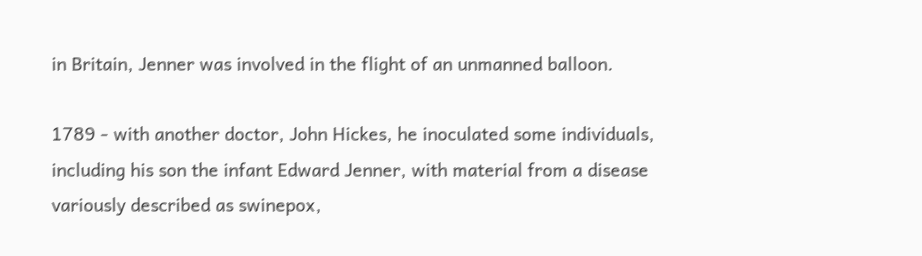in Britain, Jenner was involved in the flight of an unmanned balloon.

1789 - with another doctor, John Hickes, he inoculated some individuals, including his son the infant Edward Jenner, with material from a disease variously described as swinepox,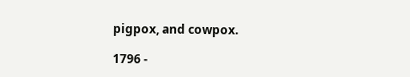pigpox, and cowpox.

1796 -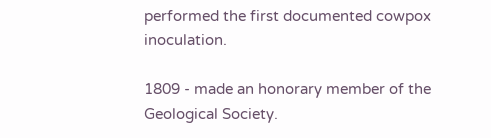performed the first documented cowpox inoculation.

1809 - made an honorary member of the Geological Society.